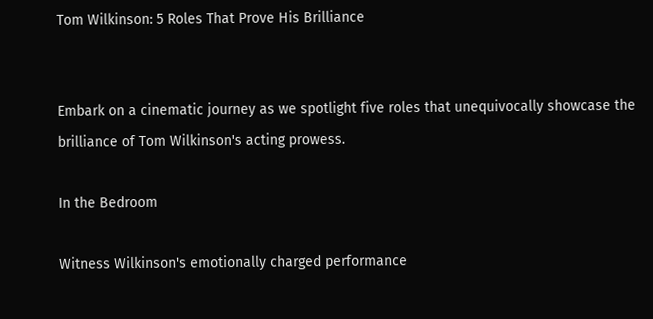Tom Wilkinson: 5 Roles That Prove His Brilliance


Embark on a cinematic journey as we spotlight five roles that unequivocally showcase the brilliance of Tom Wilkinson's acting prowess.

In the Bedroom

Witness Wilkinson's emotionally charged performance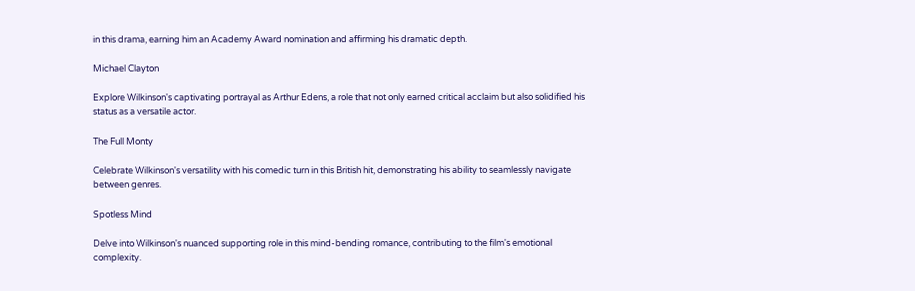in this drama, earning him an Academy Award nomination and affirming his dramatic depth.

Michael Clayton

Explore Wilkinson's captivating portrayal as Arthur Edens, a role that not only earned critical acclaim but also solidified his status as a versatile actor.

The Full Monty

Celebrate Wilkinson's versatility with his comedic turn in this British hit, demonstrating his ability to seamlessly navigate between genres.

Spotless Mind

Delve into Wilkinson's nuanced supporting role in this mind-bending romance, contributing to the film's emotional complexity.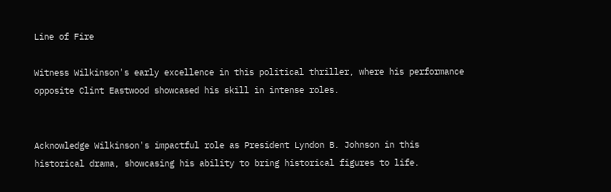Line of Fire

Witness Wilkinson's early excellence in this political thriller, where his performance opposite Clint Eastwood showcased his skill in intense roles.


Acknowledge Wilkinson's impactful role as President Lyndon B. Johnson in this historical drama, showcasing his ability to bring historical figures to life.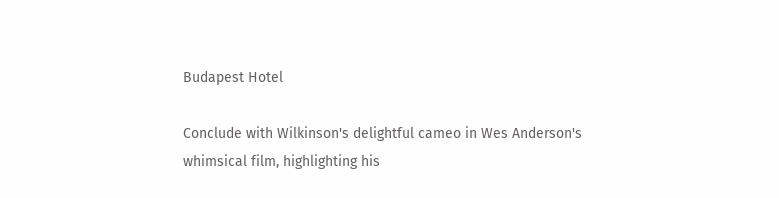Budapest Hotel

Conclude with Wilkinson's delightful cameo in Wes Anderson's whimsical film, highlighting his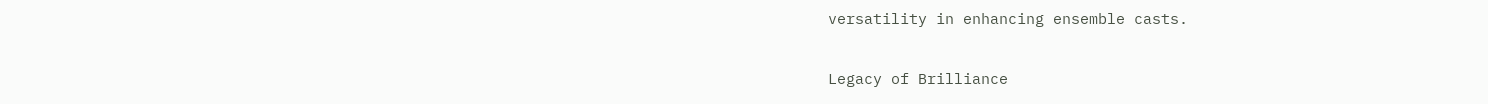versatility in enhancing ensemble casts.

Legacy of Brilliance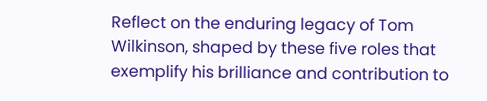Reflect on the enduring legacy of Tom Wilkinson, shaped by these five roles that exemplify his brilliance and contribution to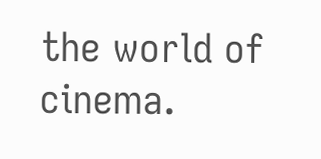the world of cinema.